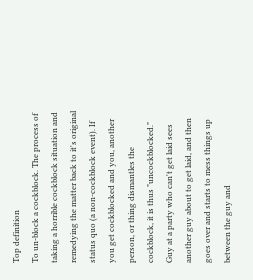Top definition
To un-block a cockblock. The process of taking a horrible cockblock situation and remedying the matter back to it's original status quo (a non-cockblock event). If you get cockblocked and you, another person, or thing dismantles the cockblock, it is thus "uncockblocked."
Guy at a party who can't get laid sees another guy about to get laid, and then goes over and starts to mess things up between the guy and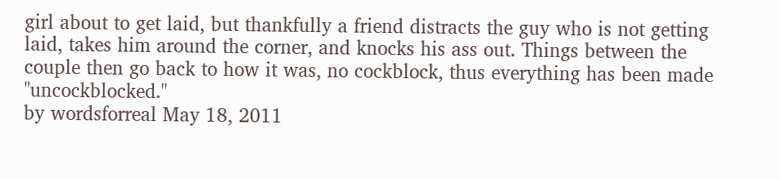girl about to get laid, but thankfully a friend distracts the guy who is not getting laid, takes him around the corner, and knocks his ass out. Things between the couple then go back to how it was, no cockblock, thus everything has been made "uncockblocked."
by wordsforreal May 18, 2011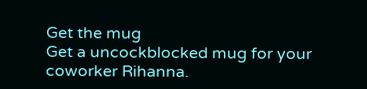Get the mug
Get a uncockblocked mug for your coworker Rihanna.